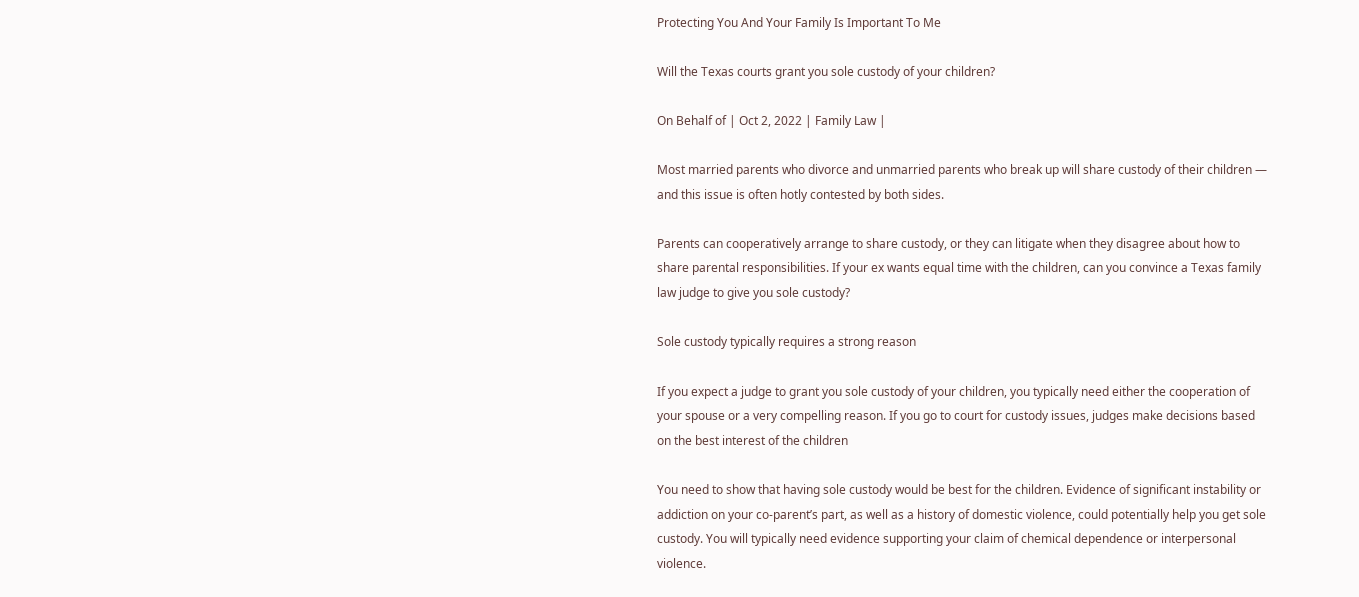Protecting You And Your Family Is Important To Me

Will the Texas courts grant you sole custody of your children?

On Behalf of | Oct 2, 2022 | Family Law |

Most married parents who divorce and unmarried parents who break up will share custody of their children — and this issue is often hotly contested by both sides.

Parents can cooperatively arrange to share custody, or they can litigate when they disagree about how to share parental responsibilities. If your ex wants equal time with the children, can you convince a Texas family law judge to give you sole custody?

Sole custody typically requires a strong reason

If you expect a judge to grant you sole custody of your children, you typically need either the cooperation of your spouse or a very compelling reason. If you go to court for custody issues, judges make decisions based on the best interest of the children

You need to show that having sole custody would be best for the children. Evidence of significant instability or addiction on your co-parent’s part, as well as a history of domestic violence, could potentially help you get sole custody. You will typically need evidence supporting your claim of chemical dependence or interpersonal violence.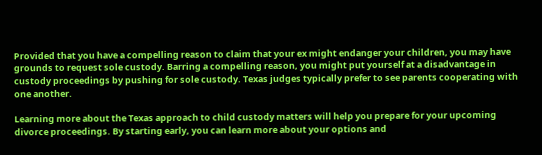Provided that you have a compelling reason to claim that your ex might endanger your children, you may have grounds to request sole custody. Barring a compelling reason, you might put yourself at a disadvantage in custody proceedings by pushing for sole custody. Texas judges typically prefer to see parents cooperating with one another.

Learning more about the Texas approach to child custody matters will help you prepare for your upcoming divorce proceedings. By starting early, you can learn more about your options and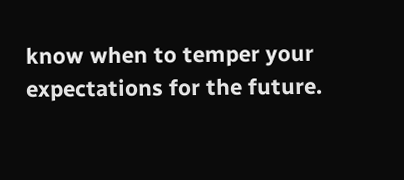know when to temper your expectations for the future.